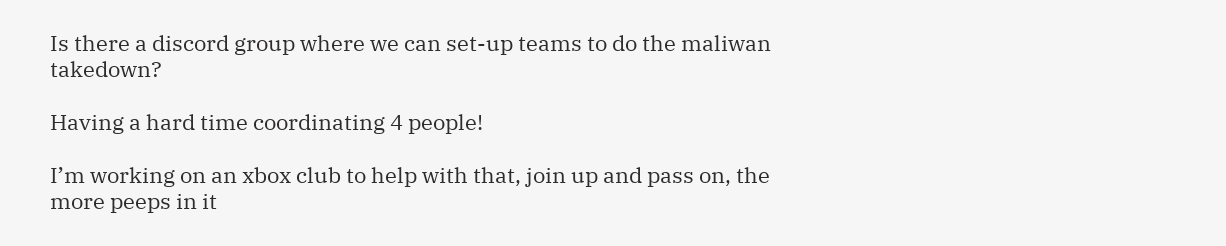Is there a discord group where we can set-up teams to do the maliwan takedown?

Having a hard time coordinating 4 people!

I’m working on an xbox club to help with that, join up and pass on, the more peeps in it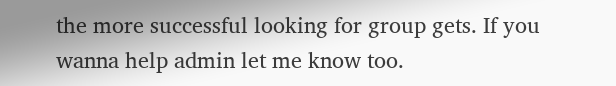the more successful looking for group gets. If you wanna help admin let me know too.